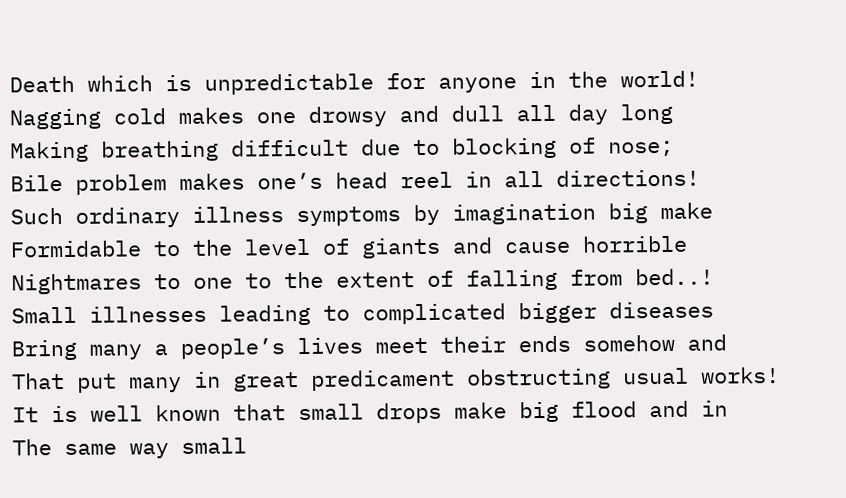Death which is unpredictable for anyone in the world!
Nagging cold makes one drowsy and dull all day long
Making breathing difficult due to blocking of nose;
Bile problem makes one’s head reel in all directions!
Such ordinary illness symptoms by imagination big make
Formidable to the level of giants and cause horrible
Nightmares to one to the extent of falling from bed..!
Small illnesses leading to complicated bigger diseases
Bring many a people’s lives meet their ends somehow and
That put many in great predicament obstructing usual works!
It is well known that small drops make big flood and in
The same way small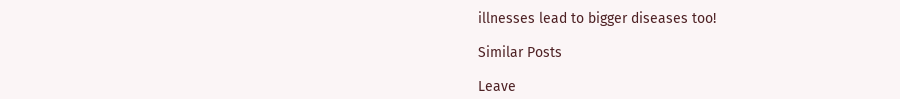illnesses lead to bigger diseases too!

Similar Posts

Leave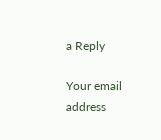a Reply

Your email address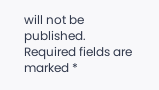will not be published. Required fields are marked *